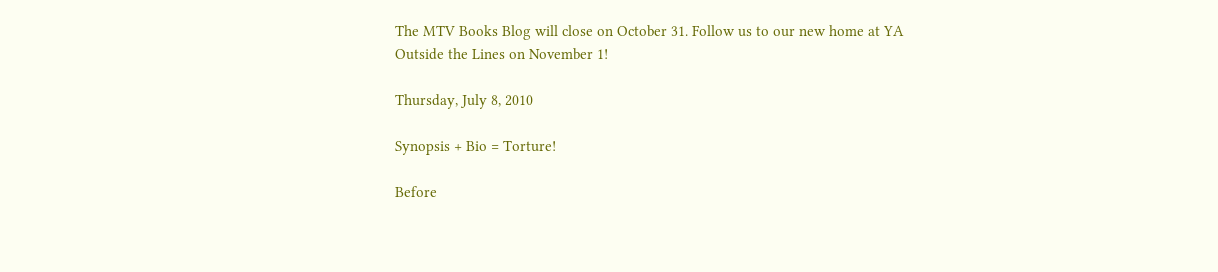The MTV Books Blog will close on October 31. Follow us to our new home at YA Outside the Lines on November 1!

Thursday, July 8, 2010

Synopsis + Bio = Torture!

Before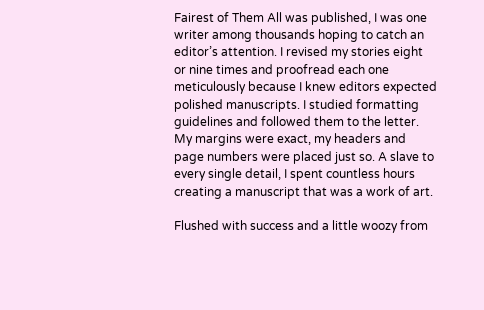Fairest of Them All was published, I was one writer among thousands hoping to catch an editor’s attention. I revised my stories eight or nine times and proofread each one meticulously because I knew editors expected polished manuscripts. I studied formatting guidelines and followed them to the letter. My margins were exact, my headers and page numbers were placed just so. A slave to every single detail, I spent countless hours creating a manuscript that was a work of art.

Flushed with success and a little woozy from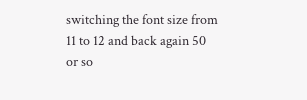switching the font size from 11 to 12 and back again 50 or so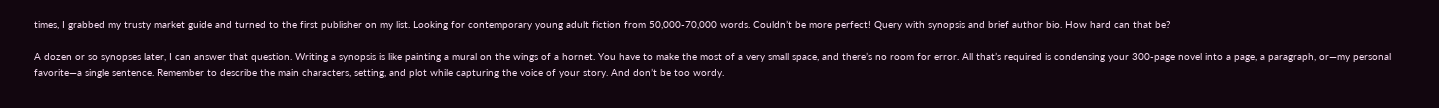times, I grabbed my trusty market guide and turned to the first publisher on my list. Looking for contemporary young adult fiction from 50,000-70,000 words. Couldn’t be more perfect! Query with synopsis and brief author bio. How hard can that be?

A dozen or so synopses later, I can answer that question. Writing a synopsis is like painting a mural on the wings of a hornet. You have to make the most of a very small space, and there’s no room for error. All that’s required is condensing your 300-page novel into a page, a paragraph, or—my personal favorite—a single sentence. Remember to describe the main characters, setting, and plot while capturing the voice of your story. And don’t be too wordy.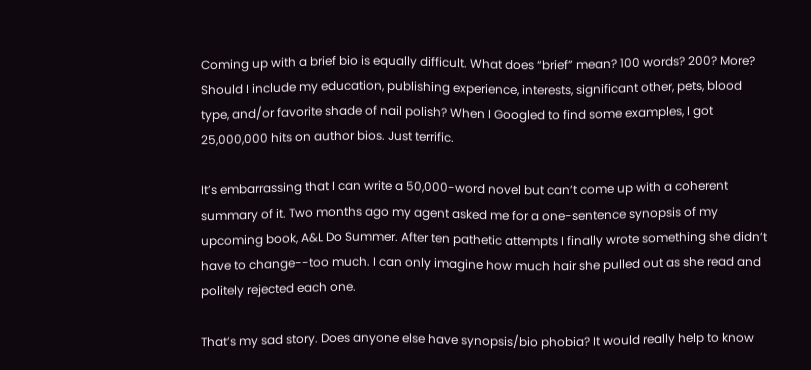Coming up with a brief bio is equally difficult. What does “brief” mean? 100 words? 200? More? Should I include my education, publishing experience, interests, significant other, pets, blood type, and/or favorite shade of nail polish? When I Googled to find some examples, I got 25,000,000 hits on author bios. Just terrific.

It’s embarrassing that I can write a 50,000-word novel but can’t come up with a coherent summary of it. Two months ago my agent asked me for a one-sentence synopsis of my upcoming book, A&L Do Summer. After ten pathetic attempts I finally wrote something she didn’t have to change--too much. I can only imagine how much hair she pulled out as she read and politely rejected each one.

That’s my sad story. Does anyone else have synopsis/bio phobia? It would really help to know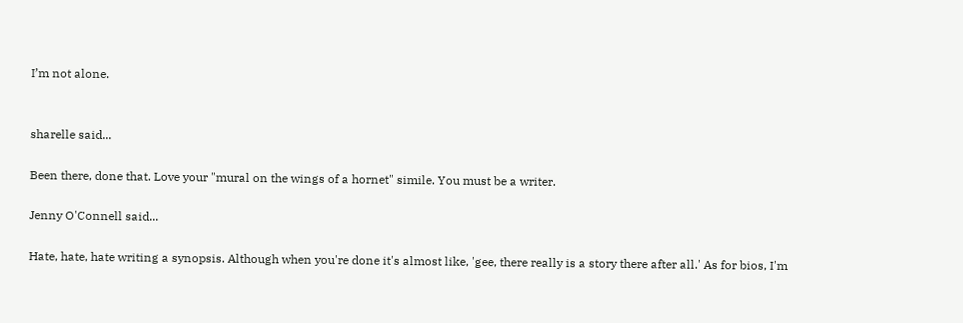I’m not alone.


sharelle said...

Been there, done that. Love your "mural on the wings of a hornet" simile. You must be a writer.

Jenny O'Connell said...

Hate, hate, hate writing a synopsis. Although when you're done it's almost like, 'gee, there really is a story there after all.' As for bios, I'm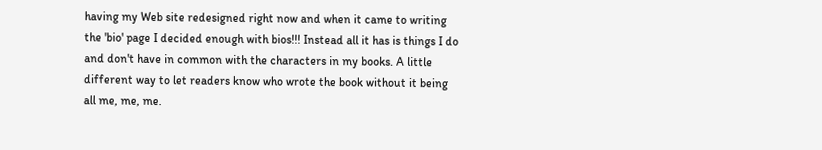having my Web site redesigned right now and when it came to writing the 'bio' page I decided enough with bios!!! Instead all it has is things I do and don't have in common with the characters in my books. A little different way to let readers know who wrote the book without it being all me, me, me.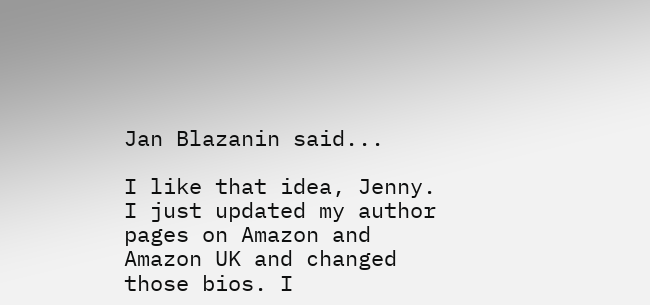Jan Blazanin said...

I like that idea, Jenny. I just updated my author pages on Amazon and Amazon UK and changed those bios. I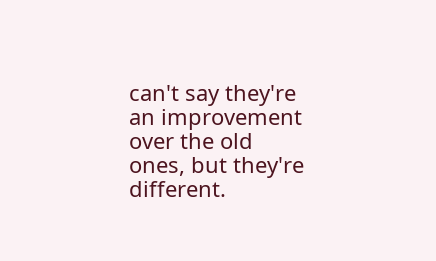can't say they're an improvement over the old ones, but they're different.